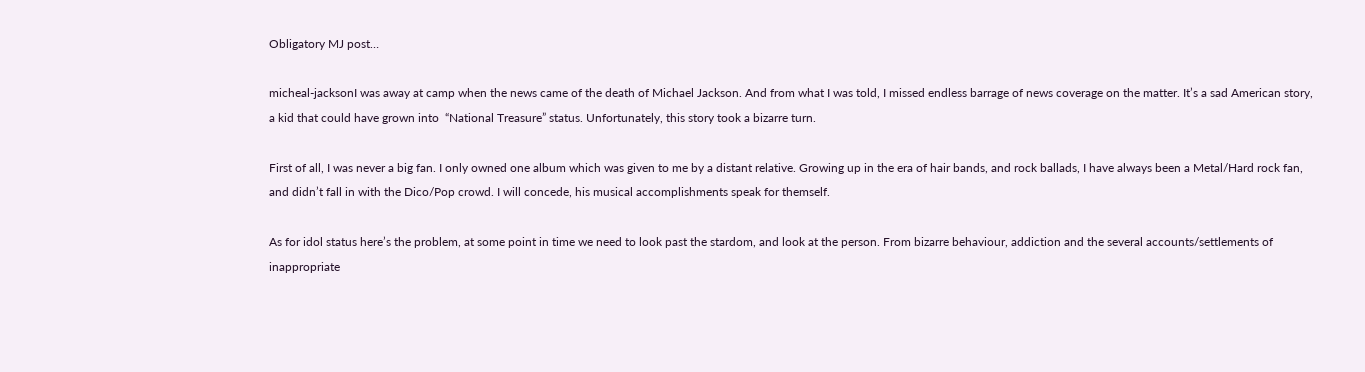Obligatory MJ post…

micheal-jacksonI was away at camp when the news came of the death of Michael Jackson. And from what I was told, I missed endless barrage of news coverage on the matter. It’s a sad American story,  a kid that could have grown into  “National Treasure” status. Unfortunately, this story took a bizarre turn.

First of all, I was never a big fan. I only owned one album which was given to me by a distant relative. Growing up in the era of hair bands, and rock ballads, I have always been a Metal/Hard rock fan, and didn’t fall in with the Dico/Pop crowd. I will concede, his musical accomplishments speak for themself.

As for idol status here’s the problem, at some point in time we need to look past the stardom, and look at the person. From bizarre behaviour, addiction and the several accounts/settlements of inappropriate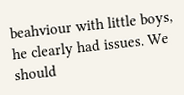beahviour with little boys, he clearly had issues. We should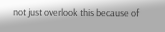not just overlook this because of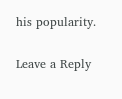his popularity.

Leave a Reply